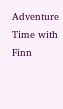Adventure Time with Finn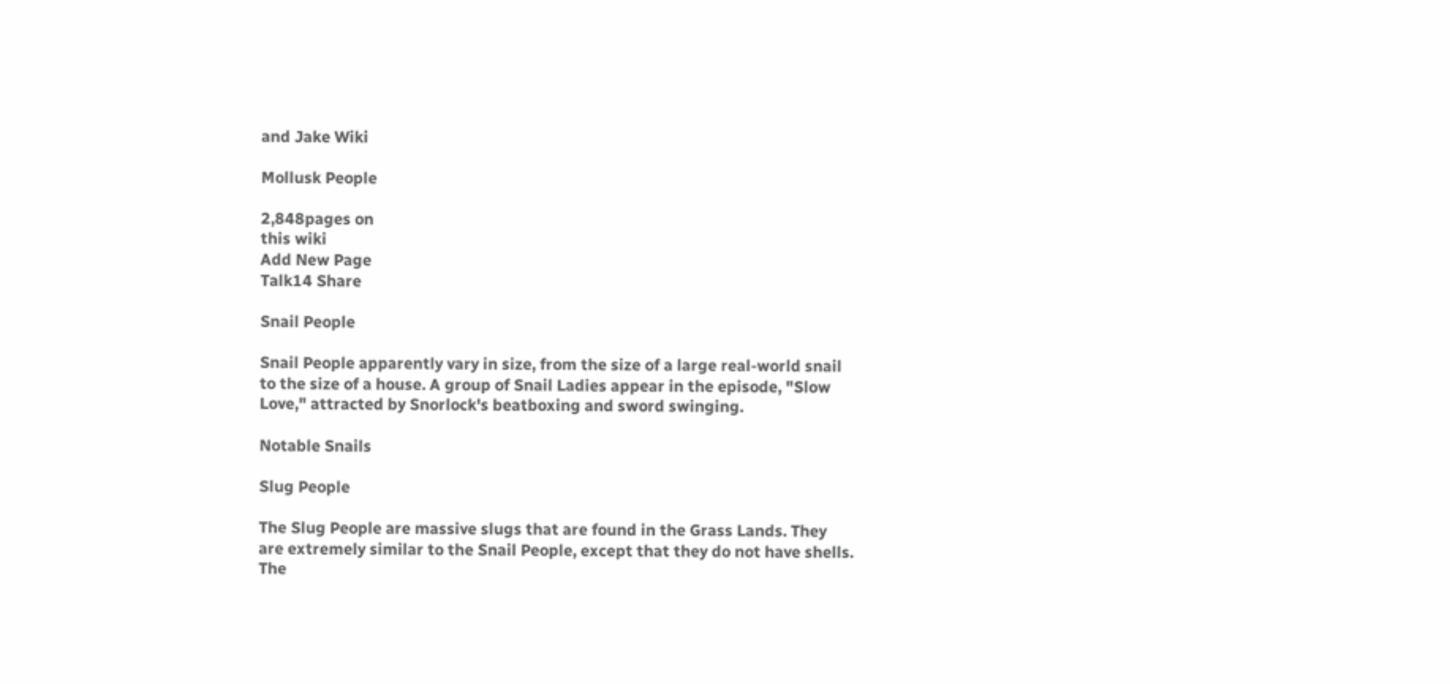and Jake Wiki

Mollusk People

2,848pages on
this wiki
Add New Page
Talk14 Share

Snail People

Snail People apparently vary in size, from the size of a large real-world snail to the size of a house. A group of Snail Ladies appear in the episode, "Slow Love," attracted by Snorlock's beatboxing and sword swinging.

Notable Snails

Slug People

The Slug People are massive slugs that are found in the Grass Lands. They are extremely similar to the Snail People, except that they do not have shells. The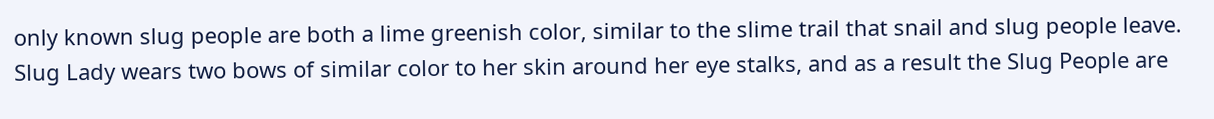only known slug people are both a lime greenish color, similar to the slime trail that snail and slug people leave. Slug Lady wears two bows of similar color to her skin around her eye stalks, and as a result the Slug People are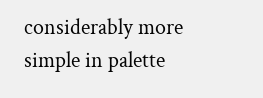considerably more simple in palette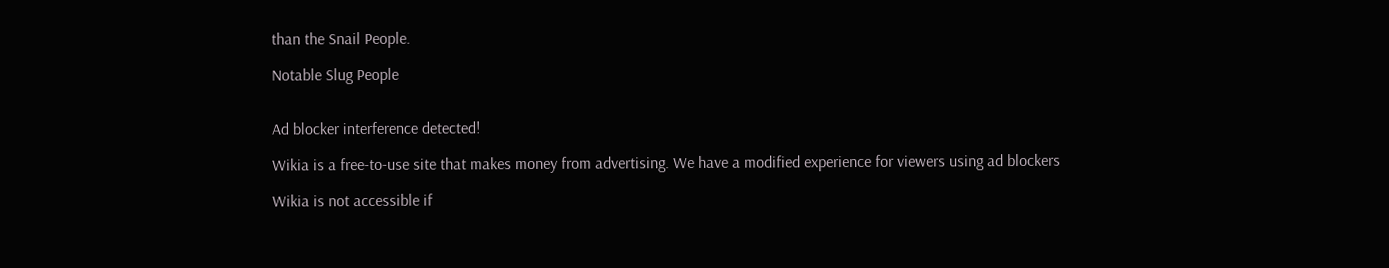than the Snail People.

Notable Slug People


Ad blocker interference detected!

Wikia is a free-to-use site that makes money from advertising. We have a modified experience for viewers using ad blockers

Wikia is not accessible if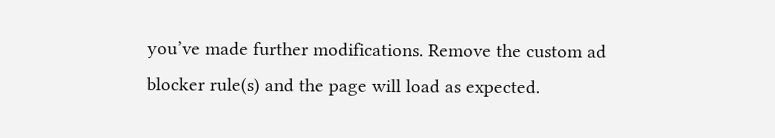you’ve made further modifications. Remove the custom ad blocker rule(s) and the page will load as expected.